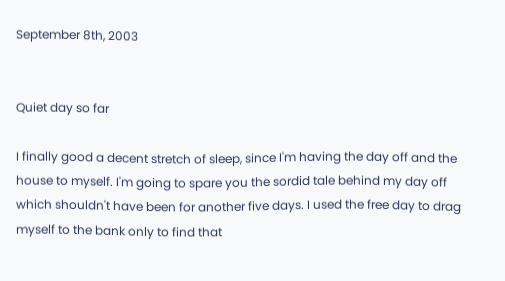September 8th, 2003


Quiet day so far

I finally good a decent stretch of sleep, since I'm having the day off and the house to myself. I'm going to spare you the sordid tale behind my day off which shouldn't have been for another five days. I used the free day to drag myself to the bank only to find that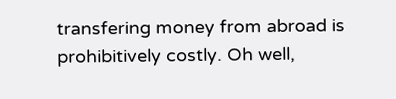transfering money from abroad is prohibitively costly. Oh well,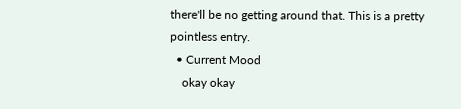there'll be no getting around that. This is a pretty pointless entry.
  • Current Mood
    okay okay